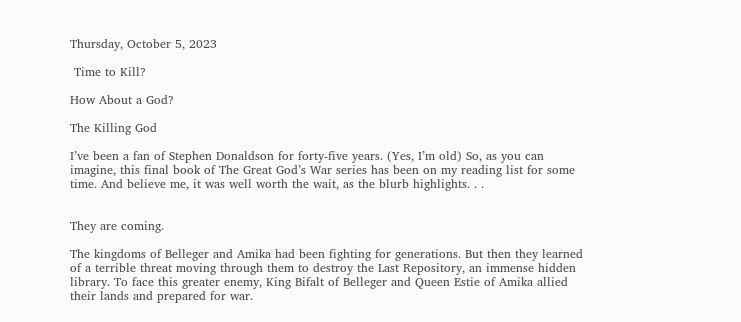Thursday, October 5, 2023

 Time to Kill?

How About a God?

The Killing God

I’ve been a fan of Stephen Donaldson for forty-five years. (Yes, I’m old) So, as you can imagine, this final book of The Great God’s War series has been on my reading list for some time. And believe me, it was well worth the wait, as the blurb highlights. . .


They are coming.

The kingdoms of Belleger and Amika had been fighting for generations. But then they learned of a terrible threat moving through them to destroy the Last Repository, an immense hidden library. To face this greater enemy, King Bifalt of Belleger and Queen Estie of Amika allied their lands and prepared for war.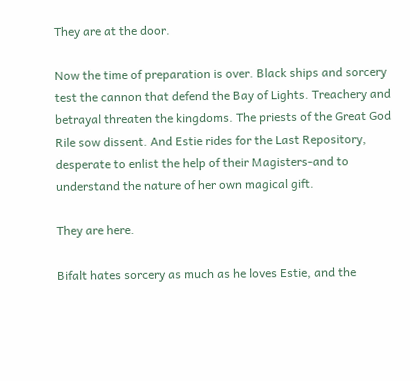They are at the door.

Now the time of preparation is over. Black ships and sorcery test the cannon that defend the Bay of Lights. Treachery and betrayal threaten the kingdoms. The priests of the Great God Rile sow dissent. And Estie rides for the Last Repository, desperate to enlist the help of their Magisters-and to understand the nature of her own magical gift.

They are here.

Bifalt hates sorcery as much as he loves Estie, and the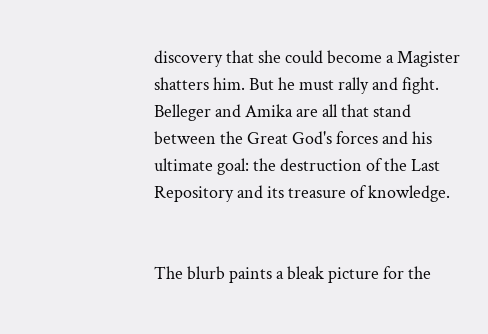discovery that she could become a Magister shatters him. But he must rally and fight. Belleger and Amika are all that stand between the Great God's forces and his ultimate goal: the destruction of the Last Repository and its treasure of knowledge.


The blurb paints a bleak picture for the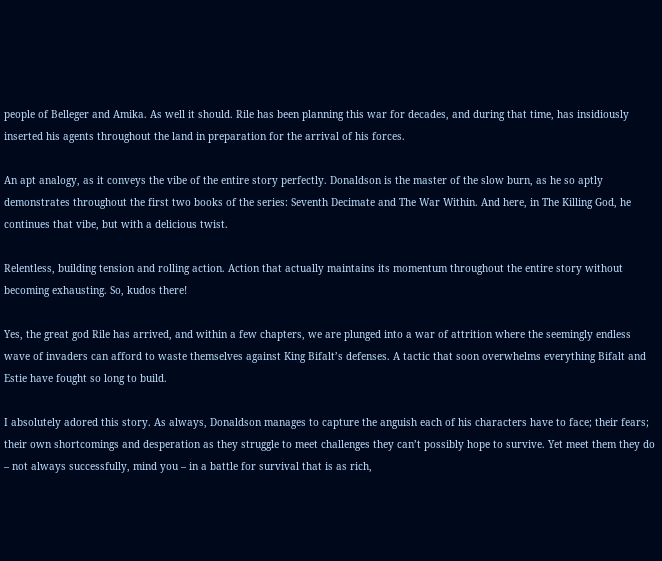people of Belleger and Amika. As well it should. Rile has been planning this war for decades, and during that time, has insidiously inserted his agents throughout the land in preparation for the arrival of his forces.

An apt analogy, as it conveys the vibe of the entire story perfectly. Donaldson is the master of the slow burn, as he so aptly demonstrates throughout the first two books of the series: Seventh Decimate and The War Within. And here, in The Killing God, he continues that vibe, but with a delicious twist.

Relentless, building tension and rolling action. Action that actually maintains its momentum throughout the entire story without becoming exhausting. So, kudos there!

Yes, the great god Rile has arrived, and within a few chapters, we are plunged into a war of attrition where the seemingly endless wave of invaders can afford to waste themselves against King Bifalt’s defenses. A tactic that soon overwhelms everything Bifalt and Estie have fought so long to build.

I absolutely adored this story. As always, Donaldson manages to capture the anguish each of his characters have to face; their fears; their own shortcomings and desperation as they struggle to meet challenges they can’t possibly hope to survive. Yet meet them they do – not always successfully, mind you – in a battle for survival that is as rich,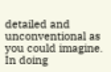detailed and unconventional as you could imagine. In doing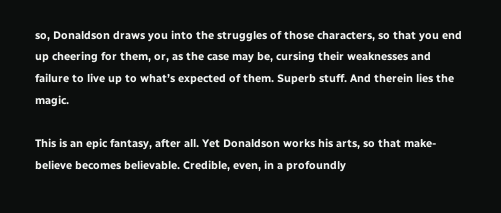so, Donaldson draws you into the struggles of those characters, so that you end up cheering for them, or, as the case may be, cursing their weaknesses and failure to live up to what’s expected of them. Superb stuff. And therein lies the magic.

This is an epic fantasy, after all. Yet Donaldson works his arts, so that make-believe becomes believable. Credible, even, in a profoundly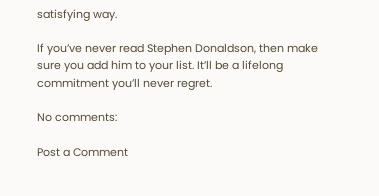satisfying way.

If you’ve never read Stephen Donaldson, then make sure you add him to your list. It’ll be a lifelong commitment you’ll never regret.

No comments:

Post a Comment